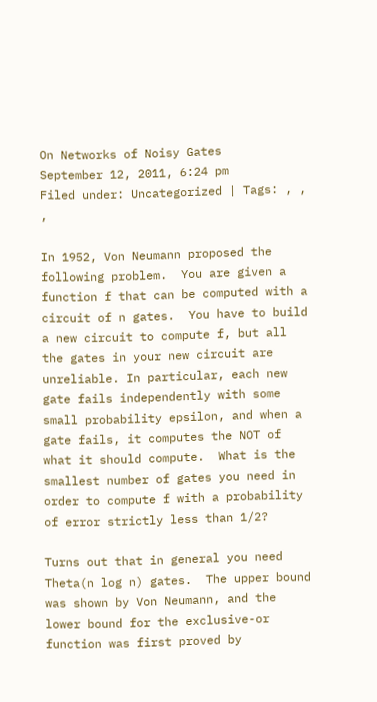On Networks of Noisy Gates
September 12, 2011, 6:24 pm
Filed under: Uncategorized | Tags: , , ,

In 1952, Von Neumann proposed the following problem.  You are given a function f that can be computed with a circuit of n gates.  You have to build a new circuit to compute f, but all the gates in your new circuit are unreliable. In particular, each new gate fails independently with some small probability epsilon, and when a gate fails, it computes the NOT of what it should compute.  What is the smallest number of gates you need in order to compute f with a probability of error strictly less than 1/2?

Turns out that in general you need Theta(n log n) gates.  The upper bound was shown by Von Neumann, and the lower bound for the exclusive-or function was first proved by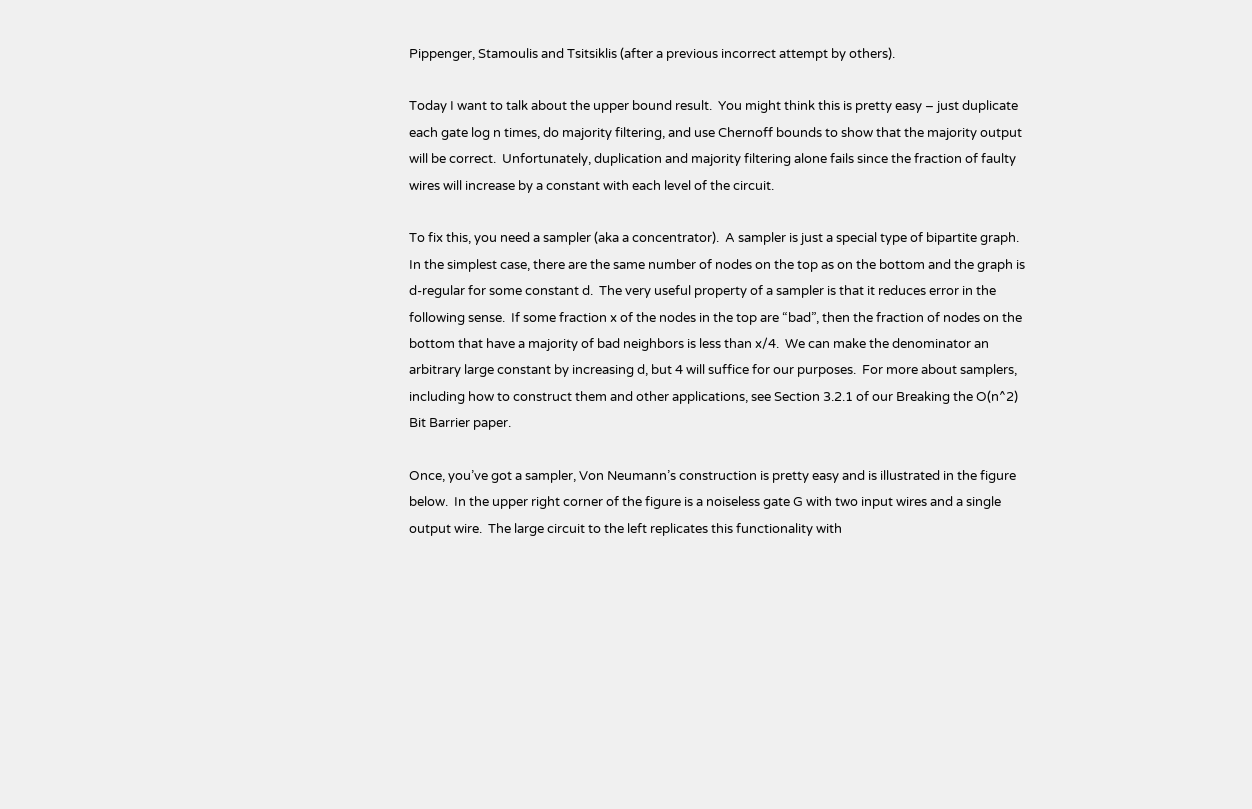Pippenger, Stamoulis and Tsitsiklis (after a previous incorrect attempt by others).

Today I want to talk about the upper bound result.  You might think this is pretty easy – just duplicate each gate log n times, do majority filtering, and use Chernoff bounds to show that the majority output will be correct.  Unfortunately, duplication and majority filtering alone fails since the fraction of faulty wires will increase by a constant with each level of the circuit.

To fix this, you need a sampler (aka a concentrator).  A sampler is just a special type of bipartite graph.  In the simplest case, there are the same number of nodes on the top as on the bottom and the graph is d-regular for some constant d.  The very useful property of a sampler is that it reduces error in the following sense.  If some fraction x of the nodes in the top are “bad”, then the fraction of nodes on the bottom that have a majority of bad neighbors is less than x/4.  We can make the denominator an arbitrary large constant by increasing d, but 4 will suffice for our purposes.  For more about samplers, including how to construct them and other applications, see Section 3.2.1 of our Breaking the O(n^2) Bit Barrier paper.

Once, you’ve got a sampler, Von Neumann’s construction is pretty easy and is illustrated in the figure below.  In the upper right corner of the figure is a noiseless gate G with two input wires and a single output wire.  The large circuit to the left replicates this functionality with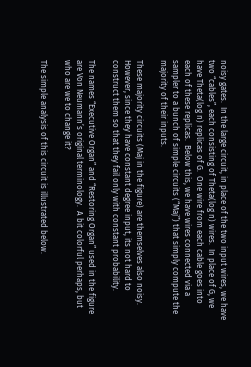noisy gates.  In the large circuit, in place of the two input wires, we have two “cables”, each consisting of Theta(log n) wires.  In place of G, we have Theta(log n) replicas of G.  One wire from each cable goes into each of these replicas.  Below this, we have wires connected via a sampler to a bunch of simple circuits (“Maj”) that simply compute the majority of their inputs.

These majority circuits (Maj in the figure) are themselves also noisy.  However, since they have constant degree input, its not hard to construct them so that they fail only with constant probability.

The names “Executive Organ” and “Restoring Organ” used in the figure are Von Neumann’s original terminology.  A bit colorful perhaps, but who are we to change it?

The simple analysis of this circuit is illustrated below.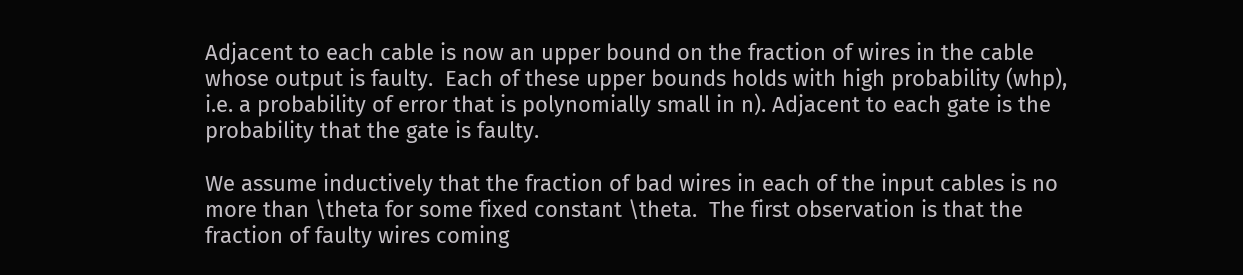Adjacent to each cable is now an upper bound on the fraction of wires in the cable whose output is faulty.  Each of these upper bounds holds with high probability (whp),  i.e. a probability of error that is polynomially small in n). Adjacent to each gate is the probability that the gate is faulty.

We assume inductively that the fraction of bad wires in each of the input cables is no more than \theta for some fixed constant \theta.  The first observation is that the fraction of faulty wires coming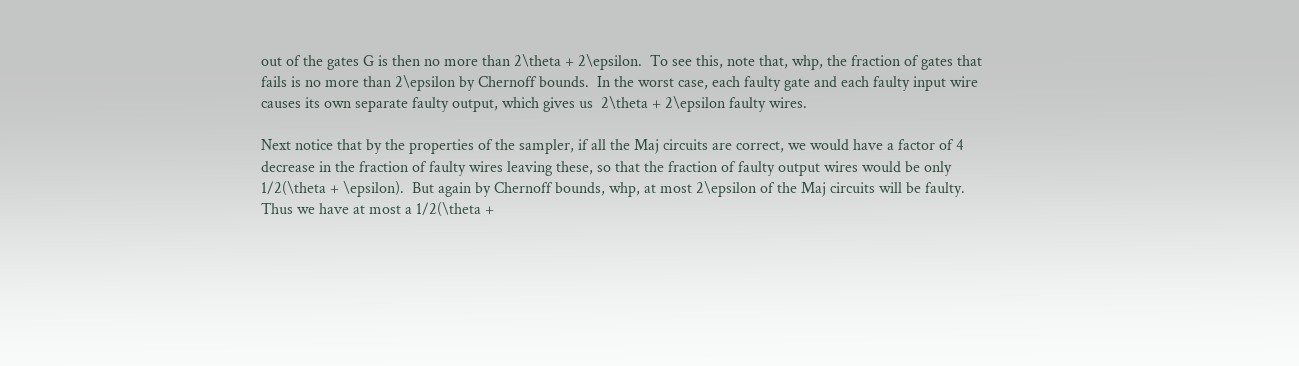out of the gates G is then no more than 2\theta + 2\epsilon.  To see this, note that, whp, the fraction of gates that fails is no more than 2\epsilon by Chernoff bounds.  In the worst case, each faulty gate and each faulty input wire causes its own separate faulty output, which gives us  2\theta + 2\epsilon faulty wires.

Next notice that by the properties of the sampler, if all the Maj circuits are correct, we would have a factor of 4 decrease in the fraction of faulty wires leaving these, so that the fraction of faulty output wires would be only 1/2(\theta + \epsilon).  But again by Chernoff bounds, whp, at most 2\epsilon of the Maj circuits will be faulty.  Thus we have at most a 1/2(\theta +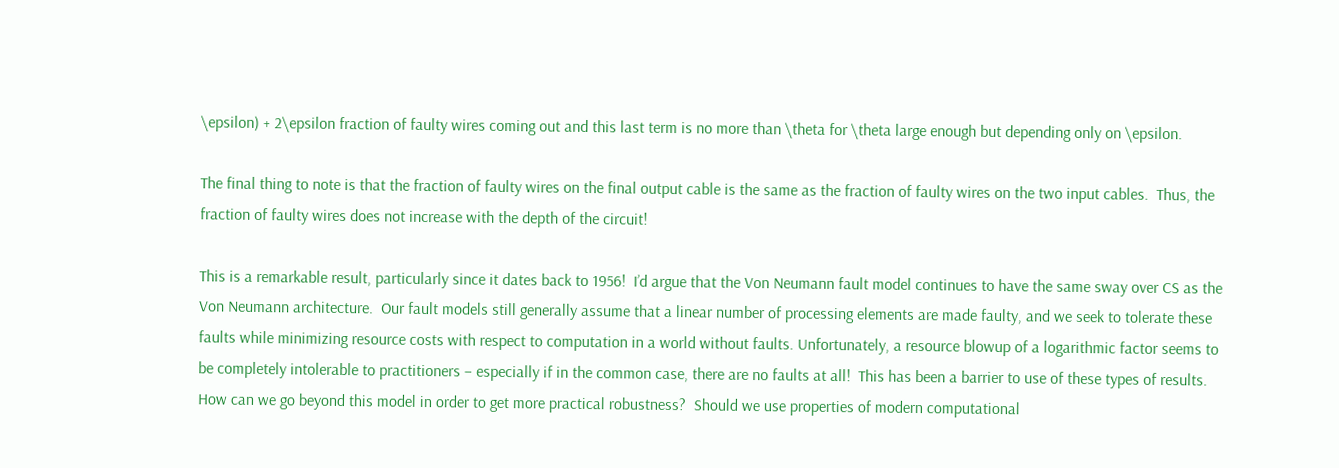\epsilon) + 2\epsilon fraction of faulty wires coming out and this last term is no more than \theta for \theta large enough but depending only on \epsilon.

The final thing to note is that the fraction of faulty wires on the final output cable is the same as the fraction of faulty wires on the two input cables.  Thus, the fraction of faulty wires does not increase with the depth of the circuit!

This is a remarkable result, particularly since it dates back to 1956!  I’d argue that the Von Neumann fault model continues to have the same sway over CS as the Von Neumann architecture.  Our fault models still generally assume that a linear number of processing elements are made faulty, and we seek to tolerate these faults while minimizing resource costs with respect to computation in a world without faults. Unfortunately, a resource blowup of a logarithmic factor seems to be completely intolerable to practitioners – especially if in the common case, there are no faults at all!  This has been a barrier to use of these types of results.
How can we go beyond this model in order to get more practical robustness?  Should we use properties of modern computational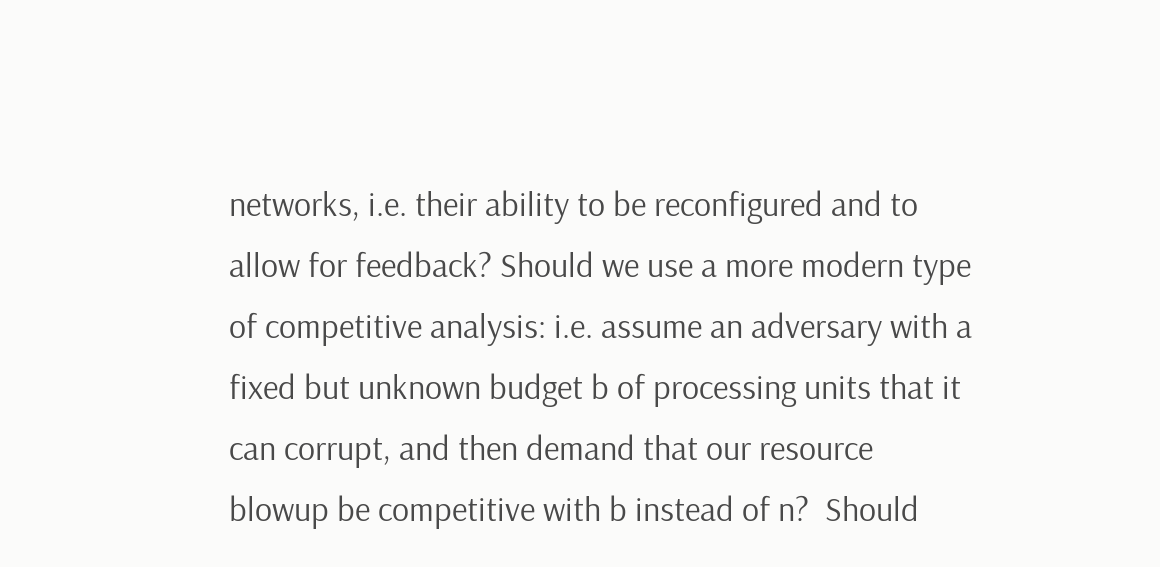networks, i.e. their ability to be reconfigured and to allow for feedback? Should we use a more modern type of competitive analysis: i.e. assume an adversary with a fixed but unknown budget b of processing units that it can corrupt, and then demand that our resource blowup be competitive with b instead of n?  Should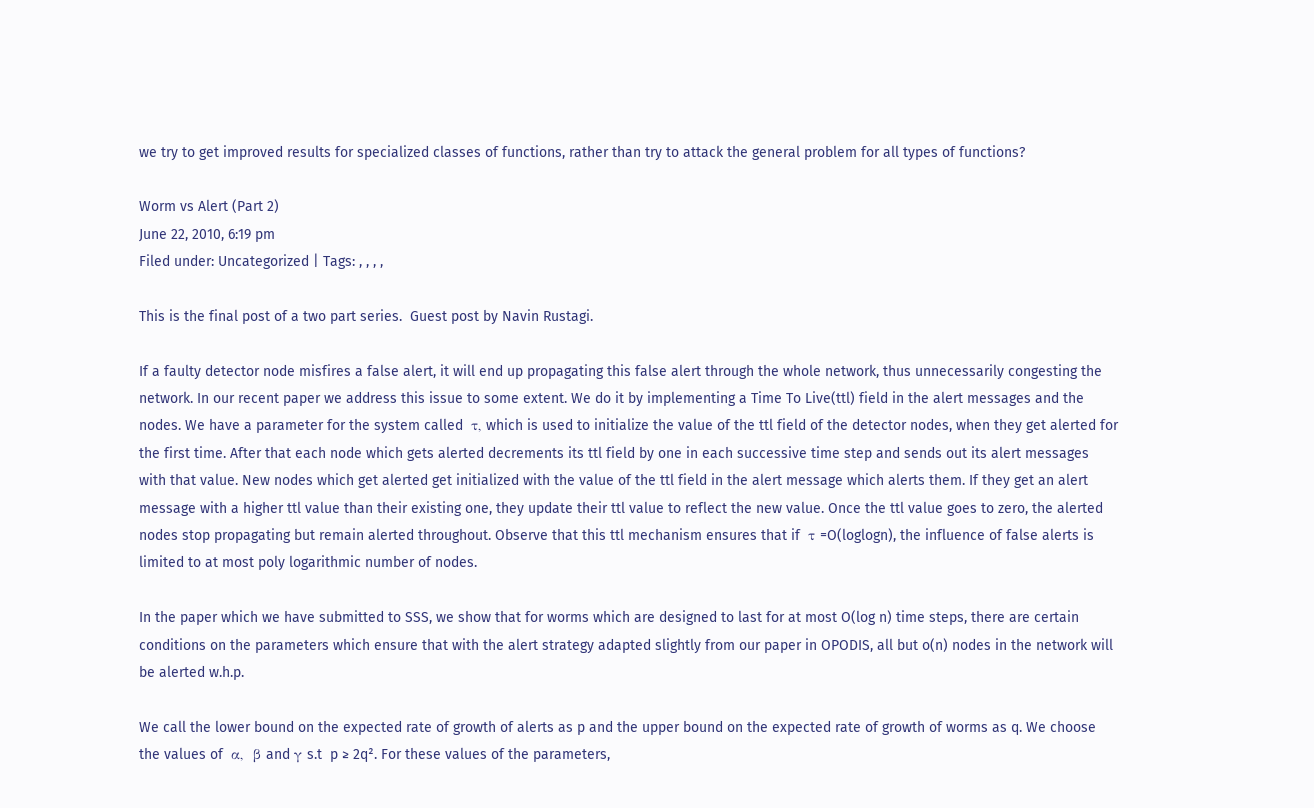we try to get improved results for specialized classes of functions, rather than try to attack the general problem for all types of functions?

Worm vs Alert (Part 2)
June 22, 2010, 6:19 pm
Filed under: Uncategorized | Tags: , , , ,

This is the final post of a two part series.  Guest post by Navin Rustagi.

If a faulty detector node misfires a false alert, it will end up propagating this false alert through the whole network, thus unnecessarily congesting the network. In our recent paper we address this issue to some extent. We do it by implementing a Time To Live(ttl) field in the alert messages and the nodes. We have a parameter for the system called  τ, which is used to initialize the value of the ttl field of the detector nodes, when they get alerted for the first time. After that each node which gets alerted decrements its ttl field by one in each successive time step and sends out its alert messages with that value. New nodes which get alerted get initialized with the value of the ttl field in the alert message which alerts them. If they get an alert message with a higher ttl value than their existing one, they update their ttl value to reflect the new value. Once the ttl value goes to zero, the alerted nodes stop propagating but remain alerted throughout. Observe that this ttl mechanism ensures that if  τ =O(loglogn), the influence of false alerts is limited to at most poly logarithmic number of nodes.

In the paper which we have submitted to SSS, we show that for worms which are designed to last for at most O(log n) time steps, there are certain conditions on the parameters which ensure that with the alert strategy adapted slightly from our paper in OPODIS, all but o(n) nodes in the network will be alerted w.h.p.

We call the lower bound on the expected rate of growth of alerts as p and the upper bound on the expected rate of growth of worms as q. We choose the values of  α,  β and γ s.t  p ≥ 2q². For these values of the parameters,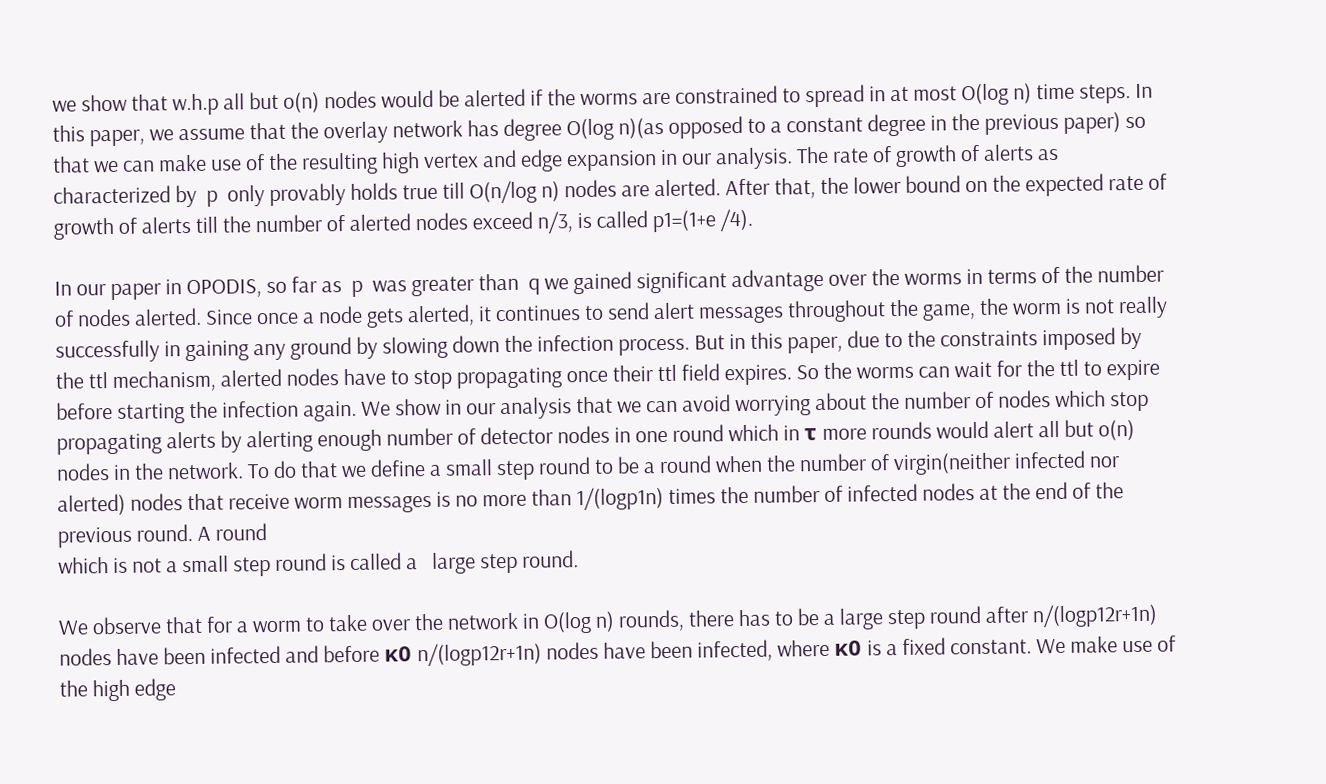we show that w.h.p all but o(n) nodes would be alerted if the worms are constrained to spread in at most O(log n) time steps. In this paper, we assume that the overlay network has degree O(log n)(as opposed to a constant degree in the previous paper) so that we can make use of the resulting high vertex and edge expansion in our analysis. The rate of growth of alerts as characterized by  p  only provably holds true till O(n/log n) nodes are alerted. After that, the lower bound on the expected rate of growth of alerts till the number of alerted nodes exceed n/3, is called p1=(1+e /4).

In our paper in OPODIS, so far as  p  was greater than  q we gained significant advantage over the worms in terms of the number of nodes alerted. Since once a node gets alerted, it continues to send alert messages throughout the game, the worm is not really successfully in gaining any ground by slowing down the infection process. But in this paper, due to the constraints imposed by the ttl mechanism, alerted nodes have to stop propagating once their ttl field expires. So the worms can wait for the ttl to expire before starting the infection again. We show in our analysis that we can avoid worrying about the number of nodes which stop propagating alerts by alerting enough number of detector nodes in one round which in τ more rounds would alert all but o(n) nodes in the network. To do that we define a small step round to be a round when the number of virgin(neither infected nor alerted) nodes that receive worm messages is no more than 1/(logp1n) times the number of infected nodes at the end of the previous round. A round
which is not a small step round is called a   large step round.

We observe that for a worm to take over the network in O(log n) rounds, there has to be a large step round after n/(logp12r+1n) nodes have been infected and before κ0 n/(logp12r+1n) nodes have been infected, where κ0 is a fixed constant. We make use of the high edge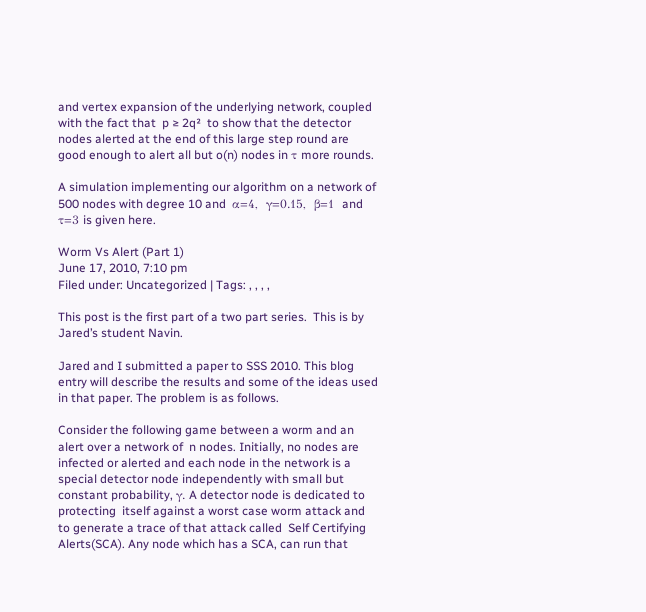and vertex expansion of the underlying network, coupled with the fact that  p ≥ 2q²  to show that the detector nodes alerted at the end of this large step round are good enough to alert all but o(n) nodes in τ more rounds.

A simulation implementing our algorithm on a network of 500 nodes with degree 10 and  α=4,  γ=0.15,  β=1  and  τ=3 is given here.

Worm Vs Alert (Part 1)
June 17, 2010, 7:10 pm
Filed under: Uncategorized | Tags: , , , ,

This post is the first part of a two part series.  This is by Jared’s student Navin.

Jared and I submitted a paper to SSS 2010. This blog entry will describe the results and some of the ideas used in that paper. The problem is as follows.

Consider the following game between a worm and an alert over a network of  n nodes. Initially, no nodes are infected or alerted and each node in the network is a special detector node independently with small but constant probability, γ. A detector node is dedicated to  protecting  itself against a worst case worm attack and to generate a trace of that attack called  Self Certifying Alerts(SCA). Any node which has a SCA, can run that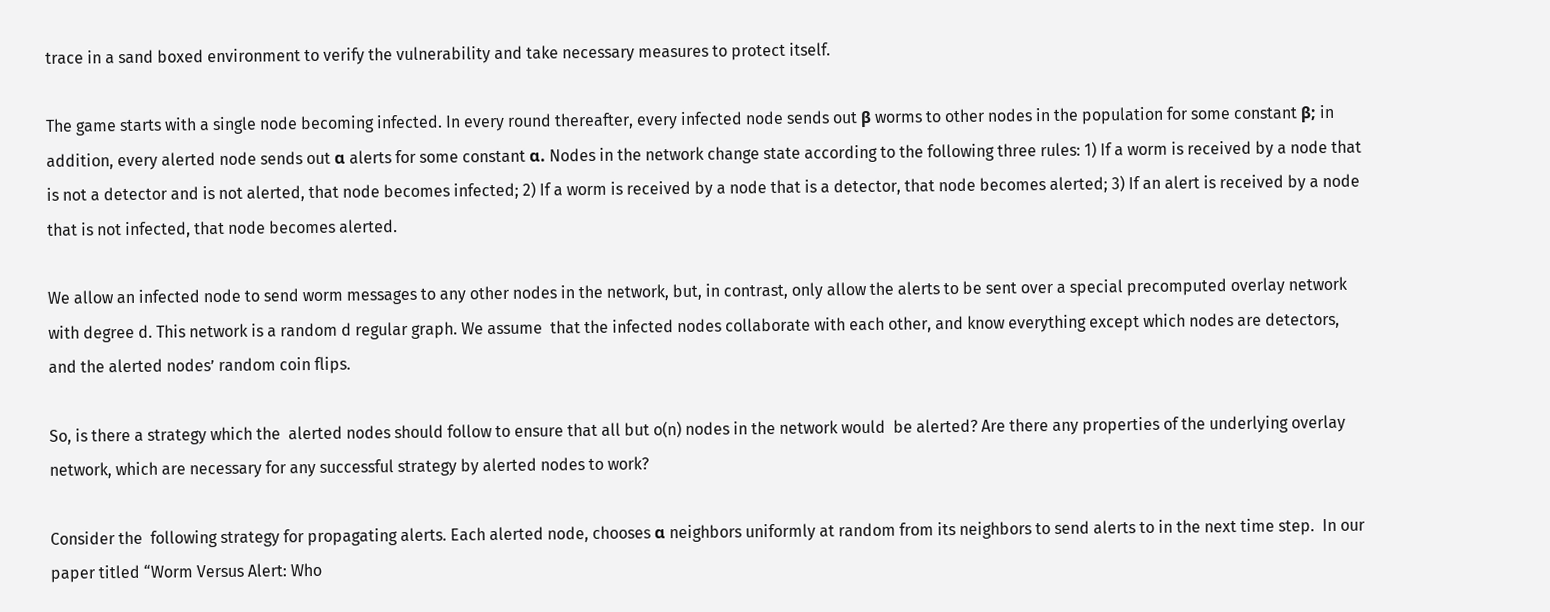trace in a sand boxed environment to verify the vulnerability and take necessary measures to protect itself.

The game starts with a single node becoming infected. In every round thereafter, every infected node sends out β worms to other nodes in the population for some constant β; in addition, every alerted node sends out α alerts for some constant α. Nodes in the network change state according to the following three rules: 1) If a worm is received by a node that is not a detector and is not alerted, that node becomes infected; 2) If a worm is received by a node that is a detector, that node becomes alerted; 3) If an alert is received by a node that is not infected, that node becomes alerted.

We allow an infected node to send worm messages to any other nodes in the network, but, in contrast, only allow the alerts to be sent over a special precomputed overlay network with degree d. This network is a random d regular graph. We assume  that the infected nodes collaborate with each other, and know everything except which nodes are detectors, and the alerted nodes’ random coin flips.

So, is there a strategy which the  alerted nodes should follow to ensure that all but o(n) nodes in the network would  be alerted? Are there any properties of the underlying overlay network, which are necessary for any successful strategy by alerted nodes to work?

Consider the  following strategy for propagating alerts. Each alerted node, chooses α neighbors uniformly at random from its neighbors to send alerts to in the next time step.  In our paper titled “Worm Versus Alert: Who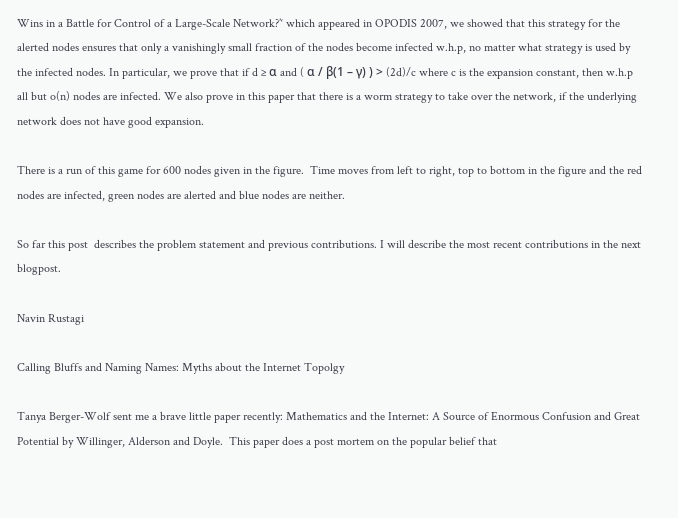Wins in a Battle for Control of a Large-Scale Network?’‘ which appeared in OPODIS 2007, we showed that this strategy for the alerted nodes ensures that only a vanishingly small fraction of the nodes become infected w.h.p, no matter what strategy is used by the infected nodes. In particular, we prove that if d ≥ α and ( α / β(1 – γ) ) > (2d)/c where c is the expansion constant, then w.h.p all but o(n) nodes are infected. We also prove in this paper that there is a worm strategy to take over the network, if the underlying network does not have good expansion.

There is a run of this game for 600 nodes given in the figure.  Time moves from left to right, top to bottom in the figure and the red nodes are infected, green nodes are alerted and blue nodes are neither.

So far this post  describes the problem statement and previous contributions. I will describe the most recent contributions in the next blogpost.

Navin Rustagi

Calling Bluffs and Naming Names: Myths about the Internet Topolgy

Tanya Berger-Wolf sent me a brave little paper recently: Mathematics and the Internet: A Source of Enormous Confusion and Great Potential by Willinger, Alderson and Doyle.  This paper does a post mortem on the popular belief that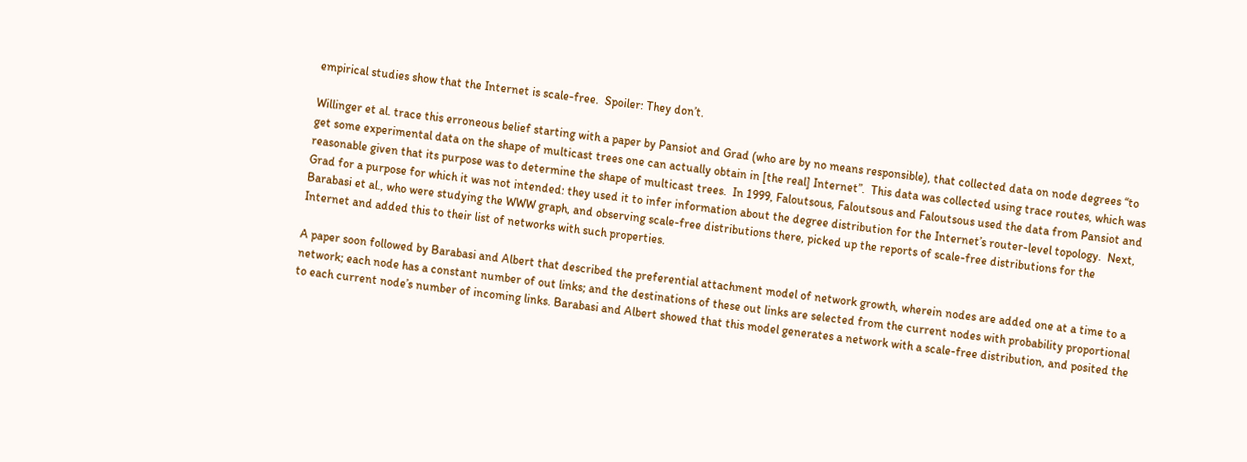empirical studies show that the Internet is scale-free.  Spoiler: They don’t.

Willinger et al. trace this erroneous belief starting with a paper by Pansiot and Grad (who are by no means responsible), that collected data on node degrees “to get some experimental data on the shape of multicast trees one can actually obtain in [the real] Internet”.  This data was collected using trace routes, which was reasonable given that its purpose was to determine the shape of multicast trees.  In 1999, Faloutsous, Faloutsous and Faloutsous used the data from Pansiot and Grad for a purpose for which it was not intended: they used it to infer information about the degree distribution for the Internet’s router-level topology.  Next, Barabasi et al., who were studying the WWW graph, and observing scale-free distributions there, picked up the reports of scale-free distributions for the Internet and added this to their list of networks with such properties.

A paper soon followed by Barabasi and Albert that described the preferential attachment model of network growth, wherein nodes are added one at a time to a network; each node has a constant number of out links; and the destinations of these out links are selected from the current nodes with probability proportional to each current node’s number of incoming links. Barabasi and Albert showed that this model generates a network with a scale-free distribution, and posited the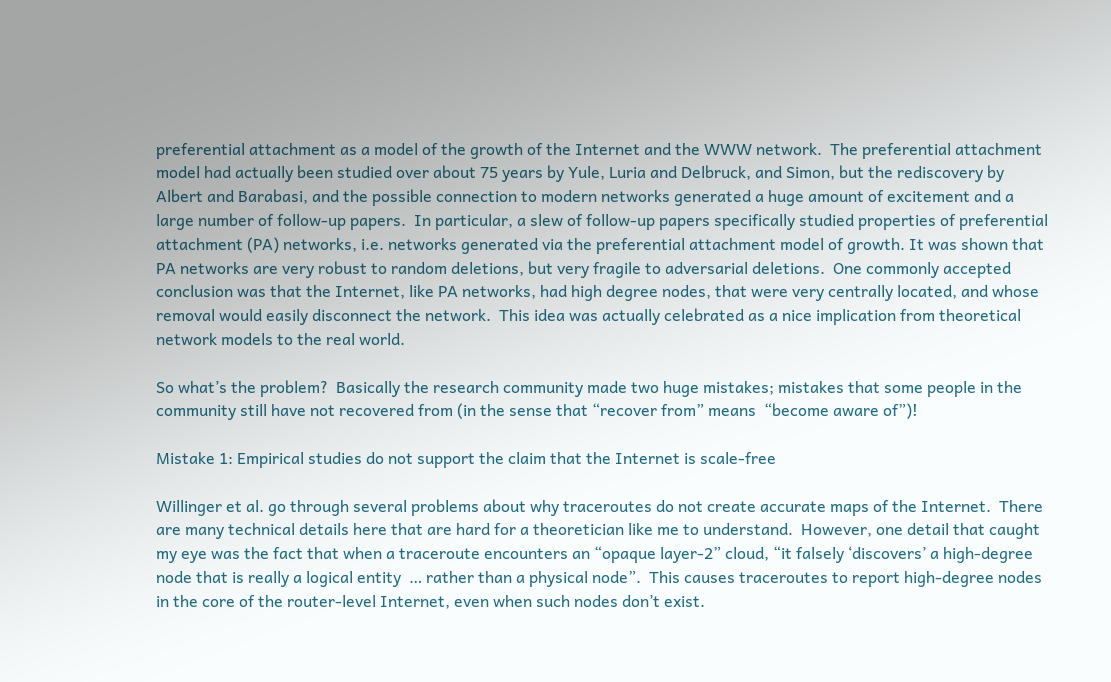preferential attachment as a model of the growth of the Internet and the WWW network.  The preferential attachment model had actually been studied over about 75 years by Yule, Luria and Delbruck, and Simon, but the rediscovery by Albert and Barabasi, and the possible connection to modern networks generated a huge amount of excitement and a large number of follow-up papers.  In particular, a slew of follow-up papers specifically studied properties of preferential attachment (PA) networks, i.e. networks generated via the preferential attachment model of growth. It was shown that PA networks are very robust to random deletions, but very fragile to adversarial deletions.  One commonly accepted conclusion was that the Internet, like PA networks, had high degree nodes, that were very centrally located, and whose removal would easily disconnect the network.  This idea was actually celebrated as a nice implication from theoretical network models to the real world.

So what’s the problem?  Basically the research community made two huge mistakes; mistakes that some people in the community still have not recovered from (in the sense that “recover from” means  “become aware of”)!

Mistake 1: Empirical studies do not support the claim that the Internet is scale-free

Willinger et al. go through several problems about why traceroutes do not create accurate maps of the Internet.  There are many technical details here that are hard for a theoretician like me to understand.  However, one detail that caught my eye was the fact that when a traceroute encounters an “opaque layer-2” cloud, “it falsely ‘discovers’ a high-degree node that is really a logical entity  … rather than a physical node”.  This causes traceroutes to report high-degree nodes in the core of the router-level Internet, even when such nodes don’t exist.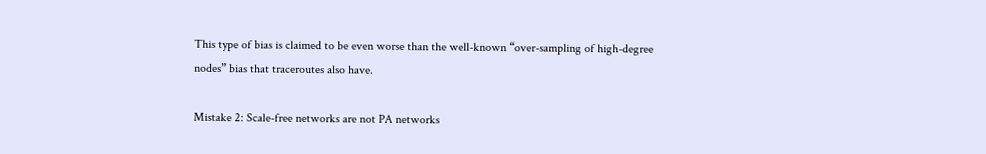This type of bias is claimed to be even worse than the well-known “over-sampling of high-degree nodes” bias that traceroutes also have.

Mistake 2: Scale-free networks are not PA networks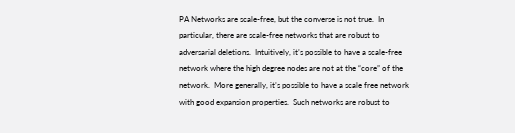PA Networks are scale-free, but the converse is not true.  In particular, there are scale-free networks that are robust to adversarial deletions.  Intuitively, it’s possible to have a scale-free network where the high degree nodes are not at the “core” of the network.  More generally, it’s possible to have a scale free network with good expansion properties.  Such networks are robust to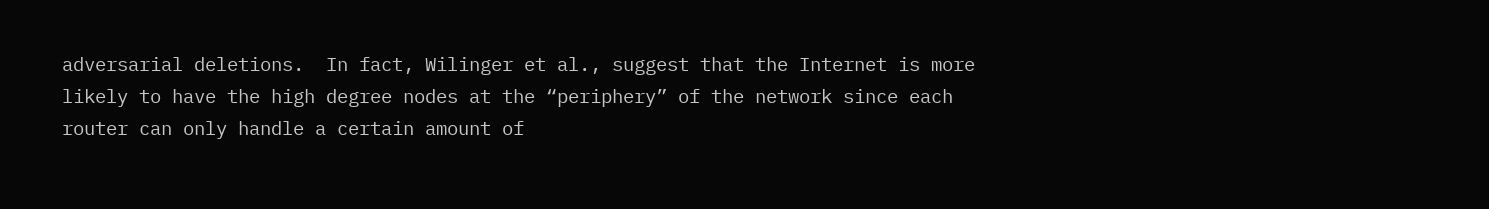adversarial deletions.  In fact, Wilinger et al., suggest that the Internet is more likely to have the high degree nodes at the “periphery” of the network since each router can only handle a certain amount of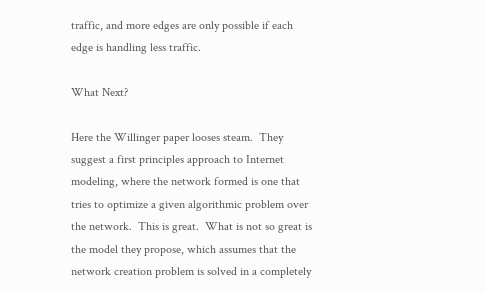traffic, and more edges are only possible if each edge is handling less traffic.

What Next?

Here the Willinger paper looses steam.  They suggest a first principles approach to Internet modeling, where the network formed is one that tries to optimize a given algorithmic problem over the network.  This is great.  What is not so great is the model they propose, which assumes that the network creation problem is solved in a completely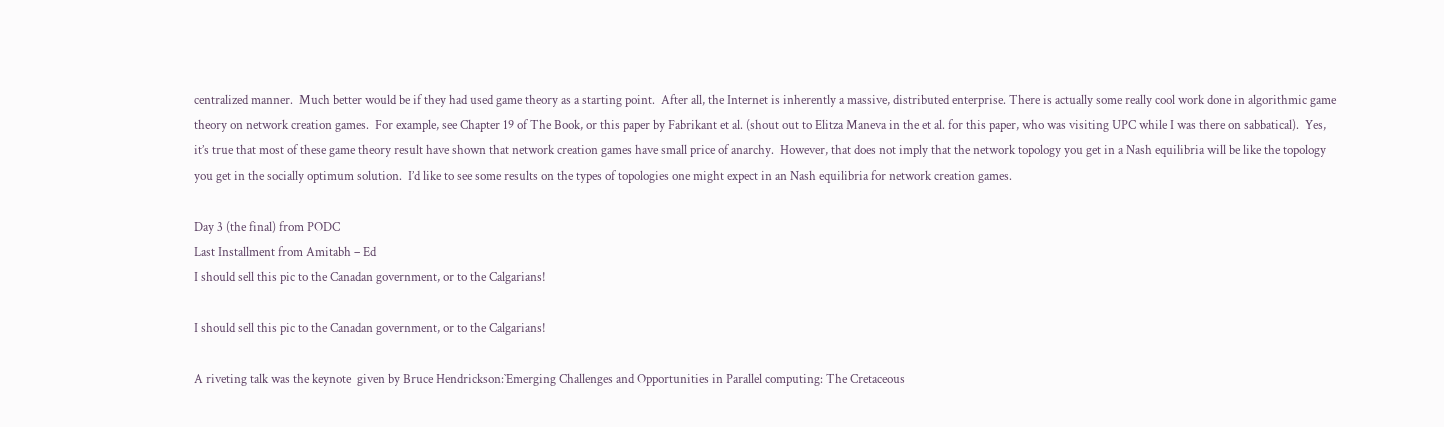centralized manner.  Much better would be if they had used game theory as a starting point.  After all, the Internet is inherently a massive, distributed enterprise. There is actually some really cool work done in algorithmic game theory on network creation games.  For example, see Chapter 19 of The Book, or this paper by Fabrikant et al. (shout out to Elitza Maneva in the et al. for this paper, who was visiting UPC while I was there on sabbatical).  Yes, it’s true that most of these game theory result have shown that network creation games have small price of anarchy.  However, that does not imply that the network topology you get in a Nash equilibria will be like the topology you get in the socially optimum solution.  I’d like to see some results on the types of topologies one might expect in an Nash equilibria for network creation games.

Day 3 (the final) from PODC
Last Installment from Amitabh – Ed
I should sell this pic to the Canadan government, or to the Calgarians!

I should sell this pic to the Canadan government, or to the Calgarians!

A riveting talk was the keynote  given by Bruce Hendrickson:`Emerging Challenges and Opportunities in Parallel computing: The Cretaceous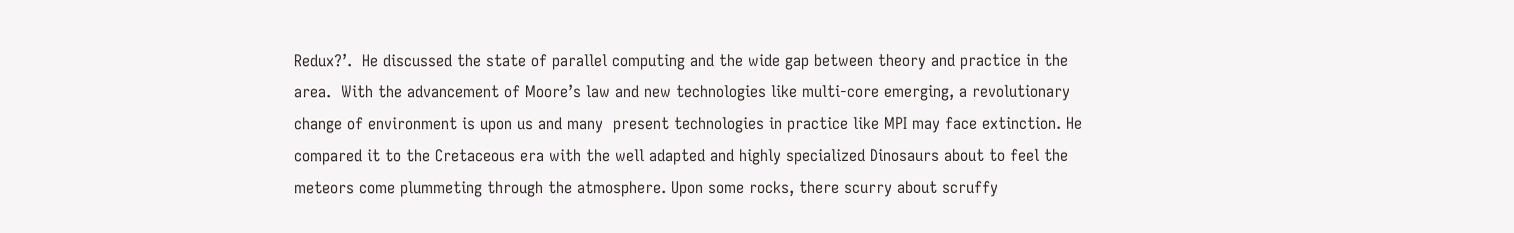Redux?’.  He discussed the state of parallel computing and the wide gap between theory and practice in the area.  With the advancement of Moore’s law and new technologies like multi-core emerging, a revolutionary change of environment is upon us and many  present technologies in practice like MPI may face extinction. He compared it to the Cretaceous era with the well adapted and highly specialized Dinosaurs about to feel the meteors come plummeting through the atmosphere. Upon some rocks, there scurry about scruffy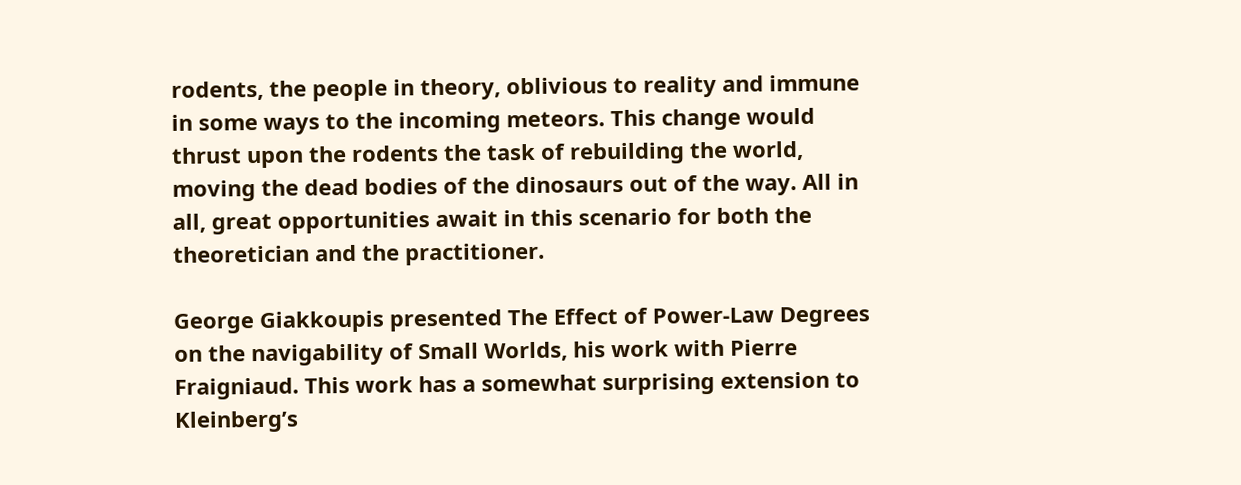rodents, the people in theory, oblivious to reality and immune in some ways to the incoming meteors. This change would thrust upon the rodents the task of rebuilding the world, moving the dead bodies of the dinosaurs out of the way. All in all, great opportunities await in this scenario for both the theoretician and the practitioner.

George Giakkoupis presented The Effect of Power-Law Degrees on the navigability of Small Worlds, his work with Pierre Fraigniaud. This work has a somewhat surprising extension to Kleinberg’s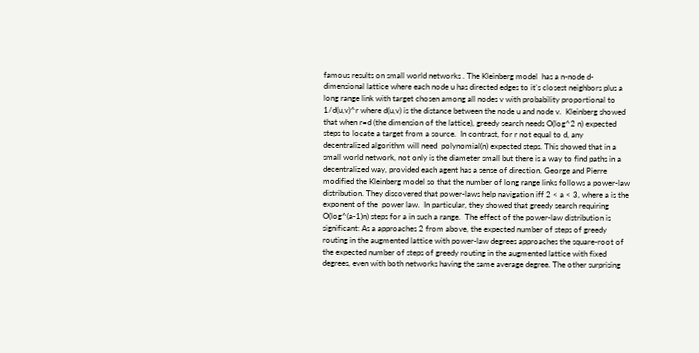famous results on small world networks . The Kleinberg model  has a n-node d-dimensional lattice where each node u has directed edges to it’s closest neighbors plus a long range link with target chosen among all nodes v with probability proportional to 1/d(u,v)^r where d(u,v) is the distance between the node u and node v.  Kleinberg showed that when r=d (the dimension of the lattice), greedy search needs O(log^2 n) expected steps to locate a target from a source.  In contrast, for r not equal to d, any decentralized algorithm will need  polynomial(n) expected steps. This showed that in a small world network, not only is the diameter small but there is a way to find paths in a decentralized way, provided each agent has a sense of direction. George and Pierre modified the Kleinberg model so that the number of long range links follows a power-law distribution. They discovered that power-laws help navigation iff 2 < a < 3, where a is the exponent of the  power law.  In particular, they showed that greedy search requiring O(log^(a-1)n) steps for a in such a range.  The effect of the power-law distribution is significant: As a approaches 2 from above, the expected number of steps of greedy routing in the augmented lattice with power-law degrees approaches the square-root of the expected number of steps of greedy routing in the augmented lattice with fixed degrees, even with both networks having the same average degree. The other surprising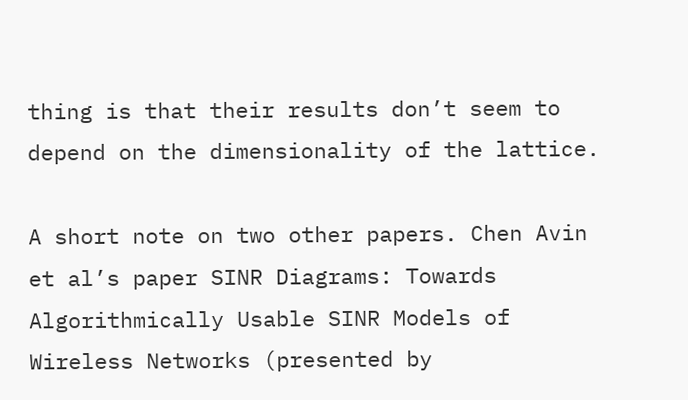thing is that their results don’t seem to depend on the dimensionality of the lattice.

A short note on two other papers. Chen Avin et al’s paper SINR Diagrams: Towards Algorithmically Usable SINR Models of Wireless Networks (presented by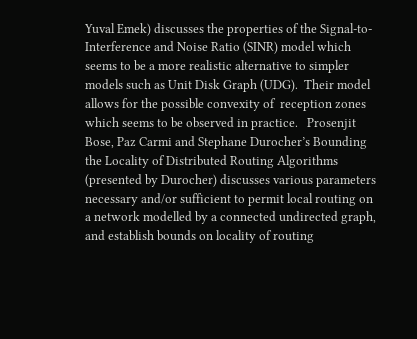Yuval Emek) discusses the properties of the Signal-to-Interference and Noise Ratio (SINR) model which seems to be a more realistic alternative to simpler models such as Unit Disk Graph (UDG).  Their model allows for the possible convexity of  reception zones which seems to be observed in practice.   Prosenjit Bose, Paz Carmi and Stephane Durocher’s Bounding the Locality of Distributed Routing Algorithms (presented by Durocher) discusses various parameters necessary and/or sufficient to permit local routing on a network modelled by a connected undirected graph, and establish bounds on locality of routing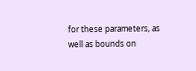for these parameters, as well as bounds on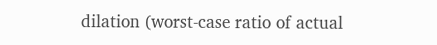dilation (worst-case ratio of actual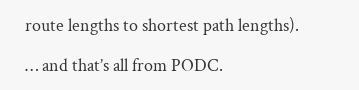route lengths to shortest path lengths).

… and that’s all from PODC.